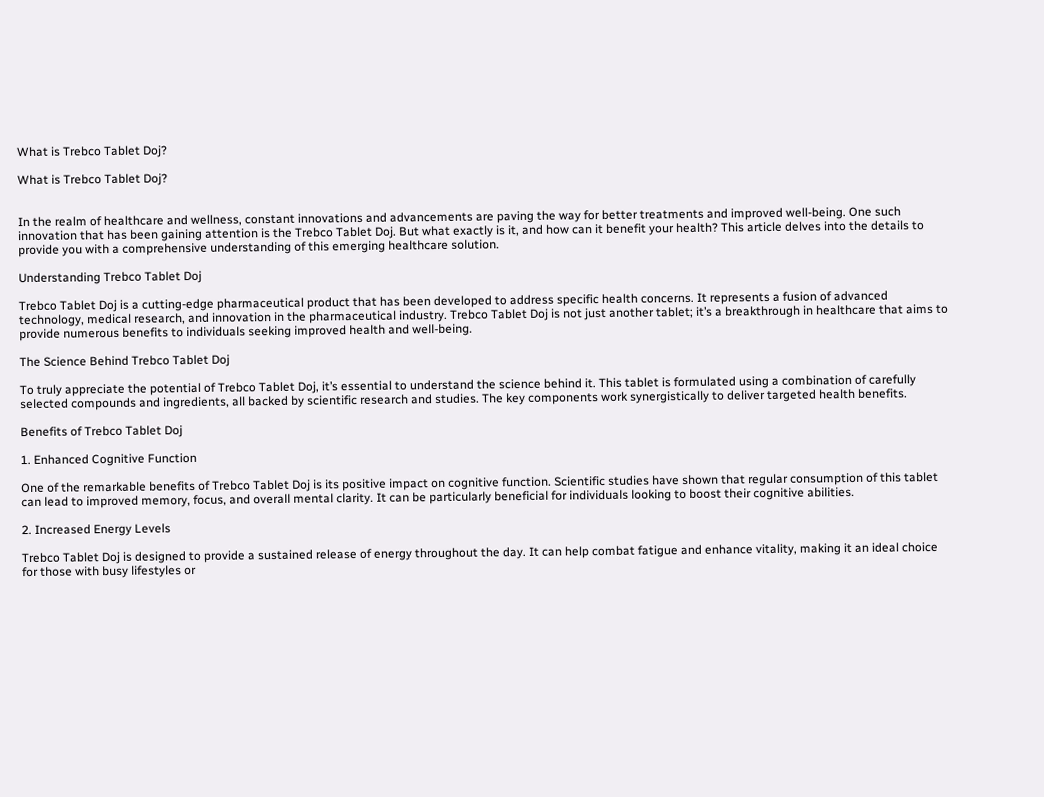What is Trebco Tablet Doj?

What is Trebco Tablet Doj?


In the realm of healthcare and wellness, constant innovations and advancements are paving the way for better treatments and improved well-being. One such innovation that has been gaining attention is the Trebco Tablet Doj. But what exactly is it, and how can it benefit your health? This article delves into the details to provide you with a comprehensive understanding of this emerging healthcare solution.

Understanding Trebco Tablet Doj

Trebco Tablet Doj is a cutting-edge pharmaceutical product that has been developed to address specific health concerns. It represents a fusion of advanced technology, medical research, and innovation in the pharmaceutical industry. Trebco Tablet Doj is not just another tablet; it’s a breakthrough in healthcare that aims to provide numerous benefits to individuals seeking improved health and well-being.

The Science Behind Trebco Tablet Doj

To truly appreciate the potential of Trebco Tablet Doj, it’s essential to understand the science behind it. This tablet is formulated using a combination of carefully selected compounds and ingredients, all backed by scientific research and studies. The key components work synergistically to deliver targeted health benefits.

Benefits of Trebco Tablet Doj

1. Enhanced Cognitive Function

One of the remarkable benefits of Trebco Tablet Doj is its positive impact on cognitive function. Scientific studies have shown that regular consumption of this tablet can lead to improved memory, focus, and overall mental clarity. It can be particularly beneficial for individuals looking to boost their cognitive abilities.

2. Increased Energy Levels

Trebco Tablet Doj is designed to provide a sustained release of energy throughout the day. It can help combat fatigue and enhance vitality, making it an ideal choice for those with busy lifestyles or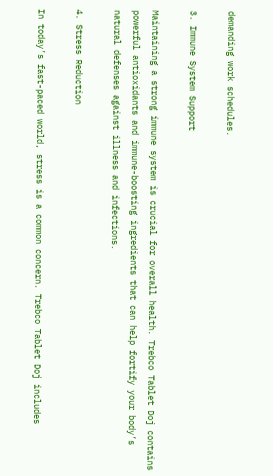demanding work schedules.

3. Immune System Support

Maintaining a strong immune system is crucial for overall health. Trebco Tablet Doj contains powerful antioxidants and immune-boosting ingredients that can help fortify your body’s natural defenses against illness and infections.

4. Stress Reduction

In today’s fast-paced world, stress is a common concern. Trebco Tablet Doj includes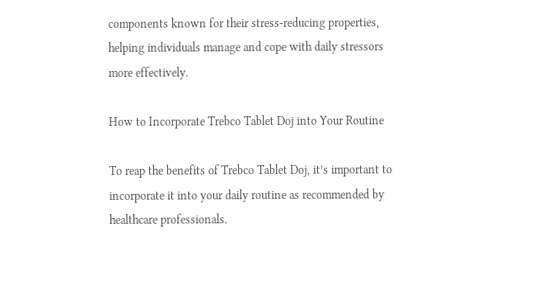components known for their stress-reducing properties, helping individuals manage and cope with daily stressors more effectively.

How to Incorporate Trebco Tablet Doj into Your Routine

To reap the benefits of Trebco Tablet Doj, it’s important to incorporate it into your daily routine as recommended by healthcare professionals.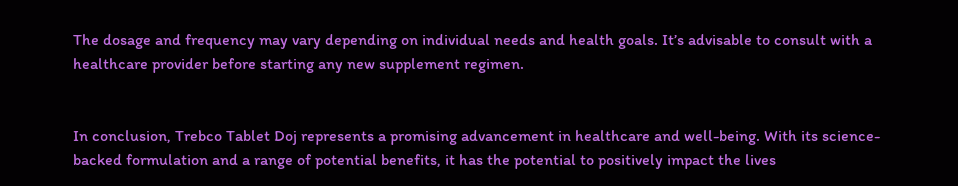The dosage and frequency may vary depending on individual needs and health goals. It’s advisable to consult with a healthcare provider before starting any new supplement regimen.


In conclusion, Trebco Tablet Doj represents a promising advancement in healthcare and well-being. With its science-backed formulation and a range of potential benefits, it has the potential to positively impact the lives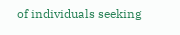of individuals seeking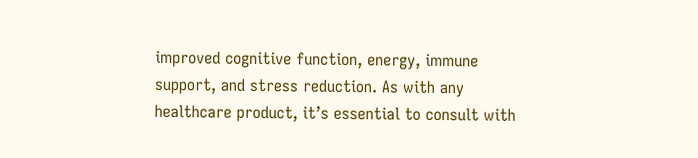improved cognitive function, energy, immune support, and stress reduction. As with any healthcare product, it’s essential to consult with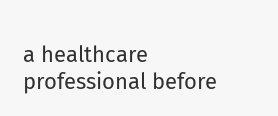a healthcare professional before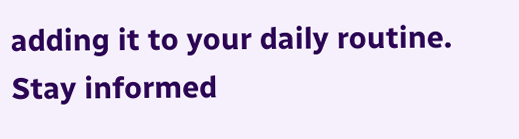adding it to your daily routine. Stay informed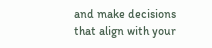and make decisions that align with your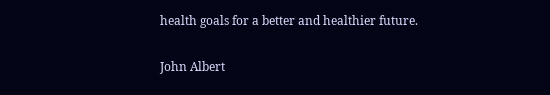health goals for a better and healthier future.

John Albert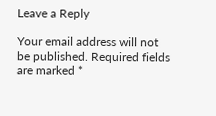Leave a Reply

Your email address will not be published. Required fields are marked *